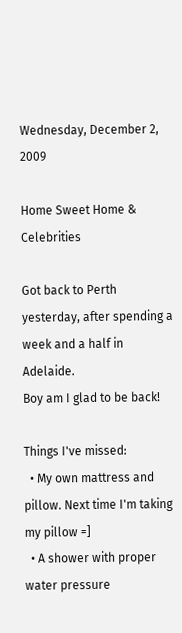Wednesday, December 2, 2009

Home Sweet Home & Celebrities

Got back to Perth yesterday, after spending a week and a half in Adelaide.
Boy am I glad to be back!

Things I've missed:
  • My own mattress and pillow. Next time I'm taking my pillow =]
  • A shower with proper water pressure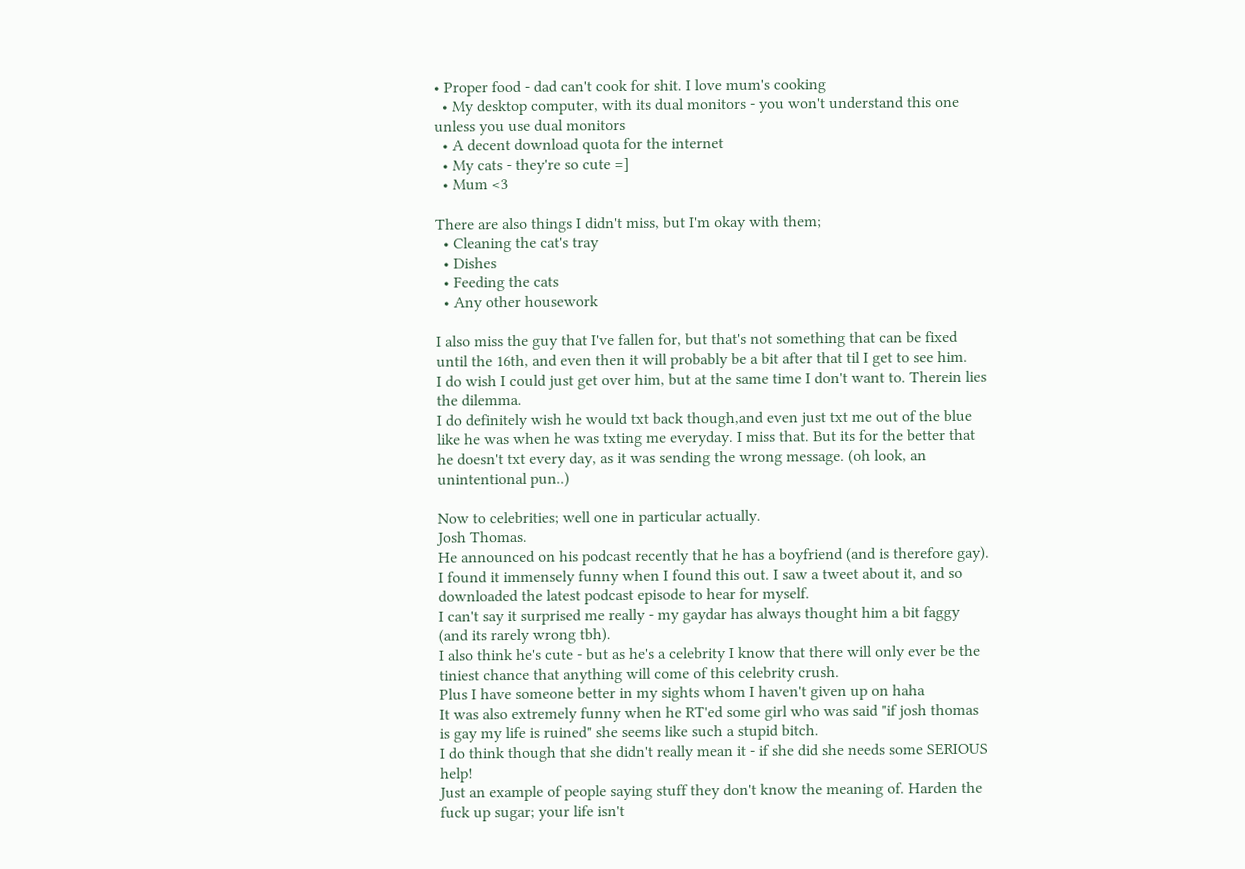• Proper food - dad can't cook for shit. I love mum's cooking
  • My desktop computer, with its dual monitors - you won't understand this one unless you use dual monitors
  • A decent download quota for the internet
  • My cats - they're so cute =]
  • Mum <3

There are also things I didn't miss, but I'm okay with them;
  • Cleaning the cat's tray
  • Dishes
  • Feeding the cats
  • Any other housework

I also miss the guy that I've fallen for, but that's not something that can be fixed until the 16th, and even then it will probably be a bit after that til I get to see him.
I do wish I could just get over him, but at the same time I don't want to. Therein lies the dilemma.
I do definitely wish he would txt back though,and even just txt me out of the blue like he was when he was txting me everyday. I miss that. But its for the better that he doesn't txt every day, as it was sending the wrong message. (oh look, an unintentional pun..)

Now to celebrities; well one in particular actually.
Josh Thomas.
He announced on his podcast recently that he has a boyfriend (and is therefore gay).
I found it immensely funny when I found this out. I saw a tweet about it, and so downloaded the latest podcast episode to hear for myself.
I can't say it surprised me really - my gaydar has always thought him a bit faggy (and its rarely wrong tbh).
I also think he's cute - but as he's a celebrity I know that there will only ever be the tiniest chance that anything will come of this celebrity crush.
Plus I have someone better in my sights whom I haven't given up on haha
It was also extremely funny when he RT'ed some girl who was said "if josh thomas is gay my life is ruined" she seems like such a stupid bitch.
I do think though that she didn't really mean it - if she did she needs some SERIOUS help!
Just an example of people saying stuff they don't know the meaning of. Harden the fuck up sugar; your life isn't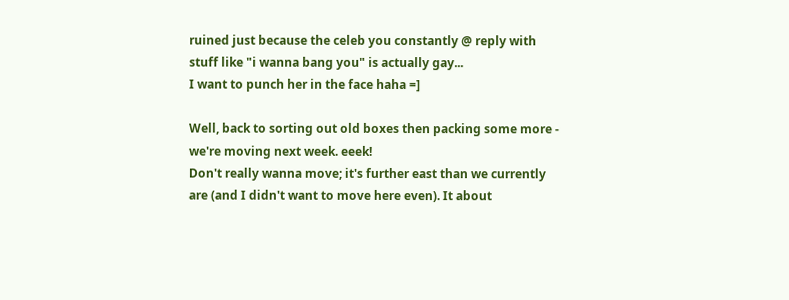ruined just because the celeb you constantly @ reply with stuff like "i wanna bang you" is actually gay...
I want to punch her in the face haha =]

Well, back to sorting out old boxes then packing some more - we're moving next week. eeek!
Don't really wanna move; it's further east than we currently are (and I didn't want to move here even). It about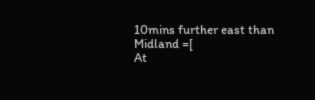10mins further east than Midland =[
At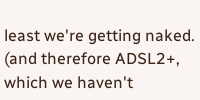least we're getting naked. (and therefore ADSL2+, which we haven't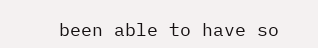been able to have so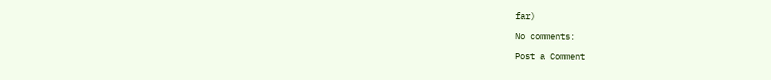far)

No comments:

Post a Comment